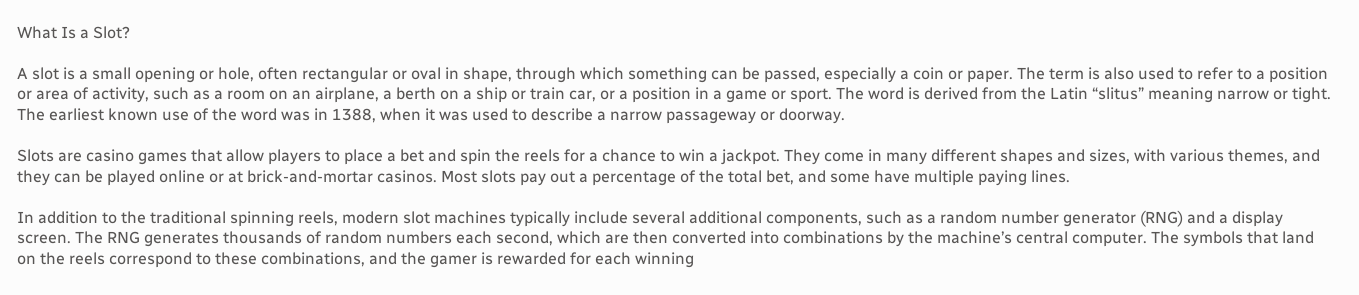What Is a Slot?

A slot is a small opening or hole, often rectangular or oval in shape, through which something can be passed, especially a coin or paper. The term is also used to refer to a position or area of activity, such as a room on an airplane, a berth on a ship or train car, or a position in a game or sport. The word is derived from the Latin “slitus” meaning narrow or tight. The earliest known use of the word was in 1388, when it was used to describe a narrow passageway or doorway.

Slots are casino games that allow players to place a bet and spin the reels for a chance to win a jackpot. They come in many different shapes and sizes, with various themes, and they can be played online or at brick-and-mortar casinos. Most slots pay out a percentage of the total bet, and some have multiple paying lines.

In addition to the traditional spinning reels, modern slot machines typically include several additional components, such as a random number generator (RNG) and a display screen. The RNG generates thousands of random numbers each second, which are then converted into combinations by the machine’s central computer. The symbols that land on the reels correspond to these combinations, and the gamer is rewarded for each winning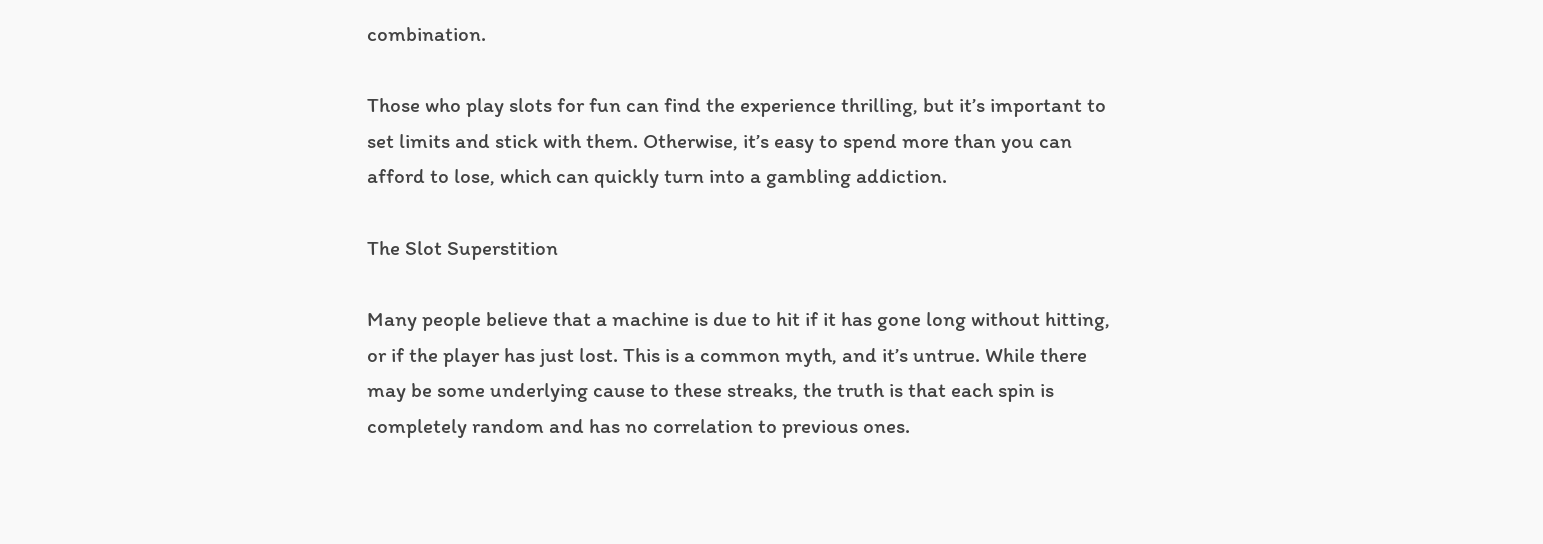combination.

Those who play slots for fun can find the experience thrilling, but it’s important to set limits and stick with them. Otherwise, it’s easy to spend more than you can afford to lose, which can quickly turn into a gambling addiction.

The Slot Superstition

Many people believe that a machine is due to hit if it has gone long without hitting, or if the player has just lost. This is a common myth, and it’s untrue. While there may be some underlying cause to these streaks, the truth is that each spin is completely random and has no correlation to previous ones.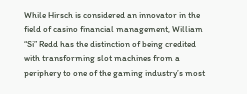While Hirsch is considered an innovator in the field of casino financial management, William “Si” Redd has the distinction of being credited with transforming slot machines from a periphery to one of the gaming industry’s most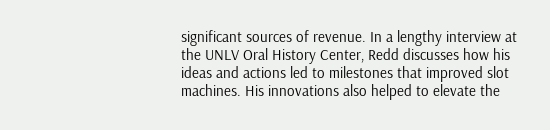significant sources of revenue. In a lengthy interview at the UNLV Oral History Center, Redd discusses how his ideas and actions led to milestones that improved slot machines. His innovations also helped to elevate the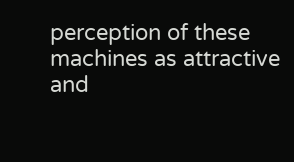perception of these machines as attractive and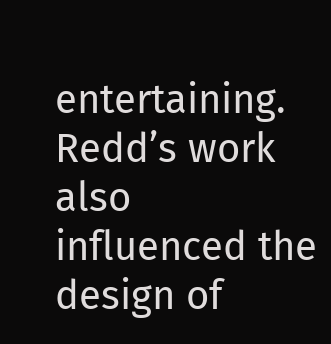entertaining. Redd’s work also influenced the design of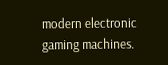modern electronic gaming machines.